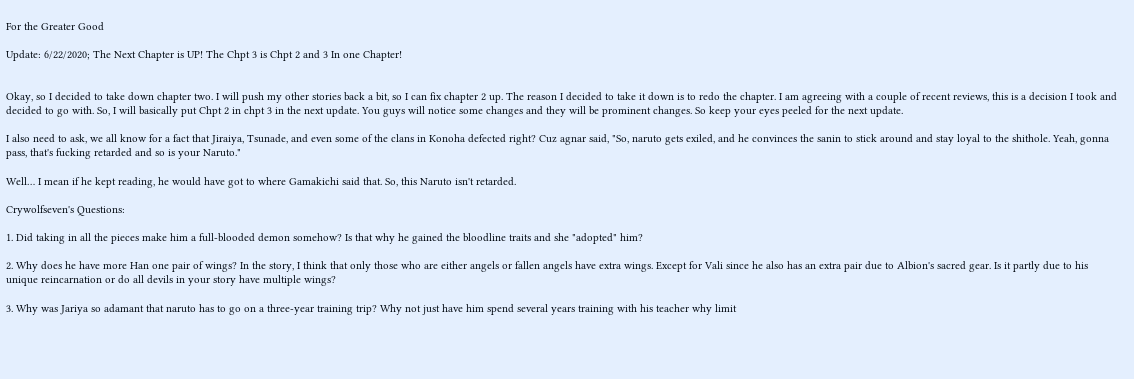For the Greater Good

Update: 6/22/2020; The Next Chapter is UP! The Chpt 3 is Chpt 2 and 3 In one Chapter!


Okay, so I decided to take down chapter two. I will push my other stories back a bit, so I can fix chapter 2 up. The reason I decided to take it down is to redo the chapter. I am agreeing with a couple of recent reviews, this is a decision I took and decided to go with. So, I will basically put Chpt 2 in chpt 3 in the next update. You guys will notice some changes and they will be prominent changes. So keep your eyes peeled for the next update.

I also need to ask, we all know for a fact that Jiraiya, Tsunade, and even some of the clans in Konoha defected right? Cuz agnar said, "So, naruto gets exiled, and he convinces the sanin to stick around and stay loyal to the shithole. Yeah, gonna pass, that's fucking retarded and so is your Naruto."

Well… I mean if he kept reading, he would have got to where Gamakichi said that. So, this Naruto isn't retarded.

Crywolfseven's Questions:

1. Did taking in all the pieces make him a full-blooded demon somehow? Is that why he gained the bloodline traits and she "adopted" him?

2. Why does he have more Han one pair of wings? In the story, I think that only those who are either angels or fallen angels have extra wings. Except for Vali since he also has an extra pair due to Albion's sacred gear. Is it partly due to his unique reincarnation or do all devils in your story have multiple wings?

3. Why was Jariya so adamant that naruto has to go on a three-year training trip? Why not just have him spend several years training with his teacher why limit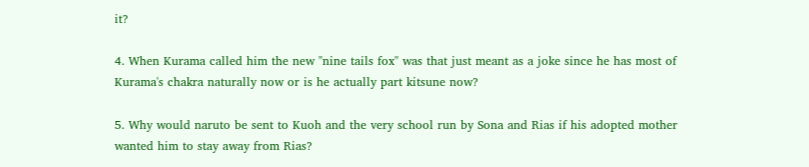it?

4. When Kurama called him the new "nine tails fox" was that just meant as a joke since he has most of Kurama's chakra naturally now or is he actually part kitsune now?

5. Why would naruto be sent to Kuoh and the very school run by Sona and Rias if his adopted mother wanted him to stay away from Rias?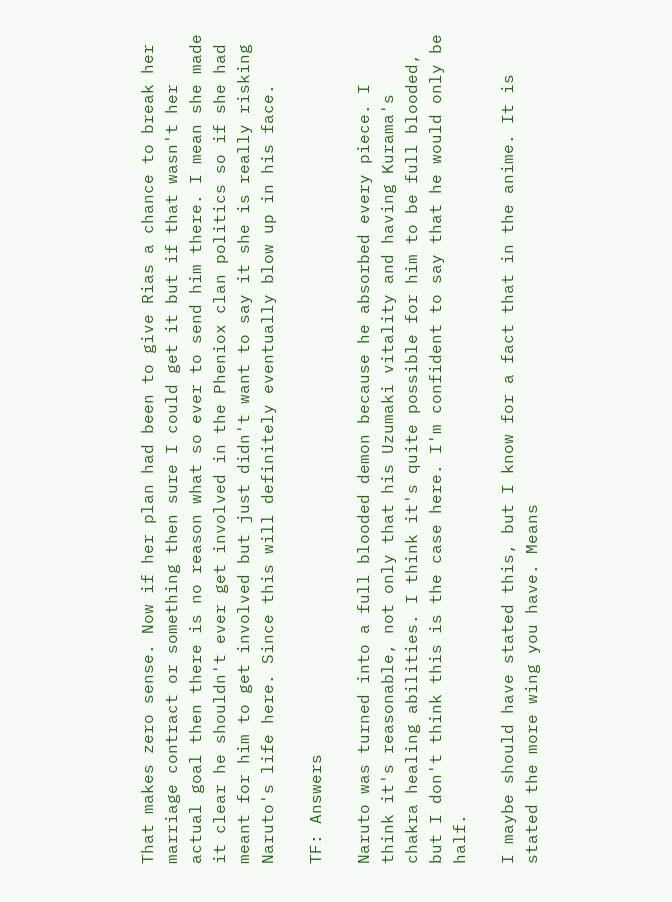That makes zero sense. Now if her plan had been to give Rias a chance to break her marriage contract or something then sure I could get it but if that wasn't her actual goal then there is no reason what so ever to send him there. I mean she made it clear he shouldn't ever get involved in the Pheniox clan politics so if she had meant for him to get involved but just didn't want to say it she is really risking Naruto's life here. Since this will definitely eventually blow up in his face.

TF: Answers

Naruto was turned into a full blooded demon because he absorbed every piece. I think it's reasonable, not only that his Uzumaki vitality and having Kurama's chakra healing abilities. I think it's quite possible for him to be full blooded, but I don't think this is the case here. I'm confident to say that he would only be half.

I maybe should have stated this, but I know for a fact that in the anime. It is stated the more wing you have. Means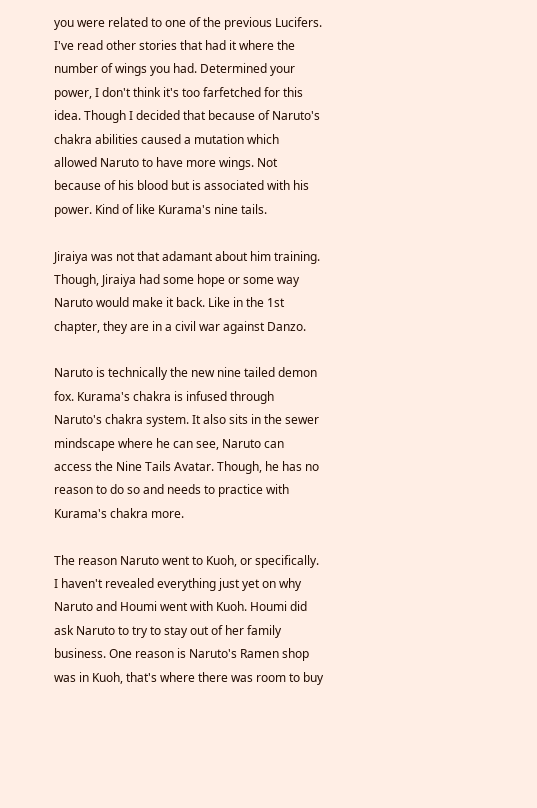you were related to one of the previous Lucifers. I've read other stories that had it where the number of wings you had. Determined your power, I don't think it's too farfetched for this idea. Though I decided that because of Naruto's chakra abilities caused a mutation which allowed Naruto to have more wings. Not because of his blood but is associated with his power. Kind of like Kurama's nine tails.

Jiraiya was not that adamant about him training. Though, Jiraiya had some hope or some way Naruto would make it back. Like in the 1st chapter, they are in a civil war against Danzo.

Naruto is technically the new nine tailed demon fox. Kurama's chakra is infused through Naruto's chakra system. It also sits in the sewer mindscape where he can see, Naruto can access the Nine Tails Avatar. Though, he has no reason to do so and needs to practice with Kurama's chakra more.

The reason Naruto went to Kuoh, or specifically. I haven't revealed everything just yet on why Naruto and Houmi went with Kuoh. Houmi did ask Naruto to try to stay out of her family business. One reason is Naruto's Ramen shop was in Kuoh, that's where there was room to buy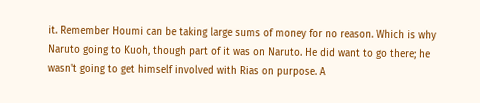it. Remember Houmi can be taking large sums of money for no reason. Which is why Naruto going to Kuoh, though part of it was on Naruto. He did want to go there; he wasn't going to get himself involved with Rias on purpose. A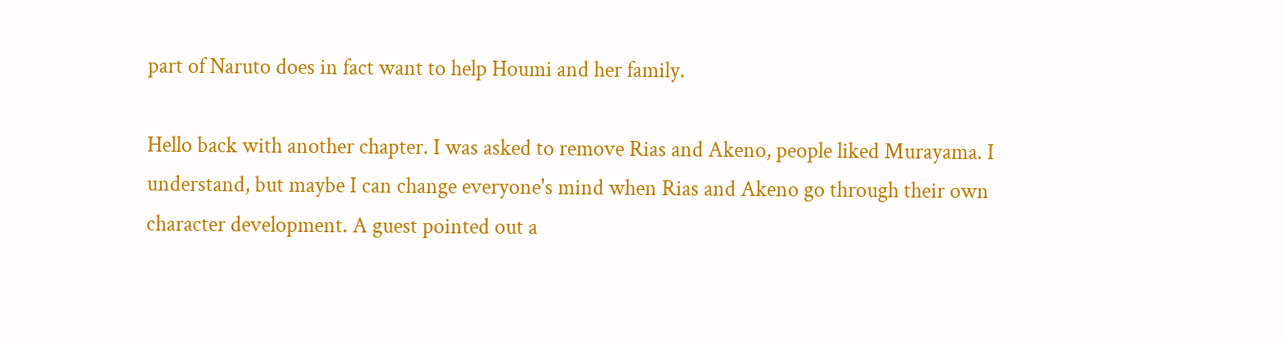part of Naruto does in fact want to help Houmi and her family.

Hello back with another chapter. I was asked to remove Rias and Akeno, people liked Murayama. I understand, but maybe I can change everyone's mind when Rias and Akeno go through their own character development. A guest pointed out a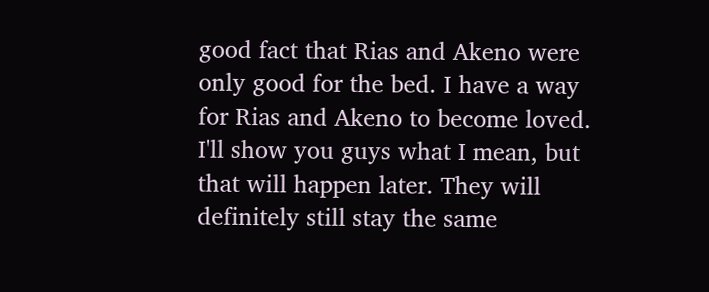good fact that Rias and Akeno were only good for the bed. I have a way for Rias and Akeno to become loved. I'll show you guys what I mean, but that will happen later. They will definitely still stay the same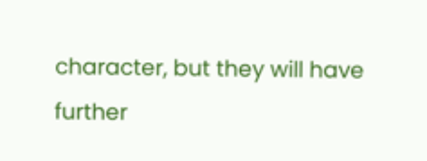character, but they will have further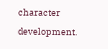character development.